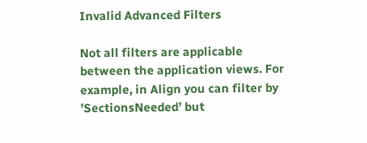Invalid Advanced Filters

Not all filters are applicable between the application views. For example, in Align you can filter by ’SectionsNeeded’ but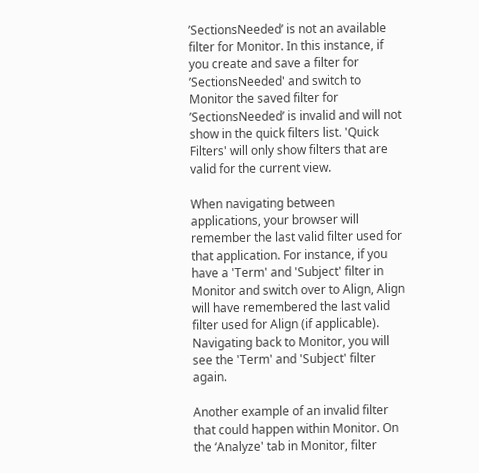’SectionsNeeded’ is not an available filter for Monitor. In this instance, if you create and save a filter for ’SectionsNeeded' and switch to Monitor the saved filter for ’SectionsNeeded’ is invalid and will not show in the quick filters list. 'Quick Filters' will only show filters that are valid for the current view.

When navigating between applications, your browser will remember the last valid filter used for that application. For instance, if you have a 'Term' and 'Subject' filter in Monitor and switch over to Align, Align will have remembered the last valid filter used for Align (if applicable). Navigating back to Monitor, you will see the 'Term' and 'Subject' filter again.

Another example of an invalid filter that could happen within Monitor. On the ‘Analyze' tab in Monitor, filter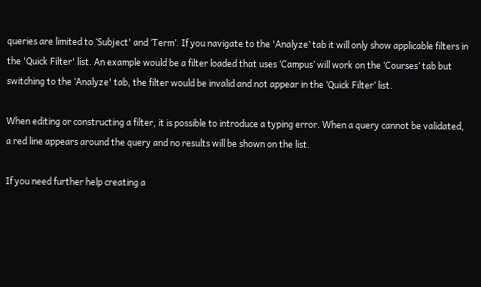queries are limited to ‘Subject' and ‘Term’. If you navigate to the 'Analyze’ tab it will only show applicable filters in the 'Quick Filter' list. An example would be a filter loaded that uses ‘Campus’ will work on the ‘Courses’ tab but switching to the ‘Analyze' tab, the filter would be invalid and not appear in the ‘Quick Filter’ list.

When editing or constructing a filter, it is possible to introduce a typing error. When a query cannot be validated, a red line appears around the query and no results will be shown on the list.

If you need further help creating a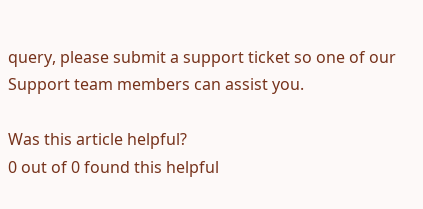query, please submit a support ticket so one of our Support team members can assist you.

Was this article helpful?
0 out of 0 found this helpful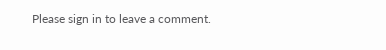Please sign in to leave a comment.